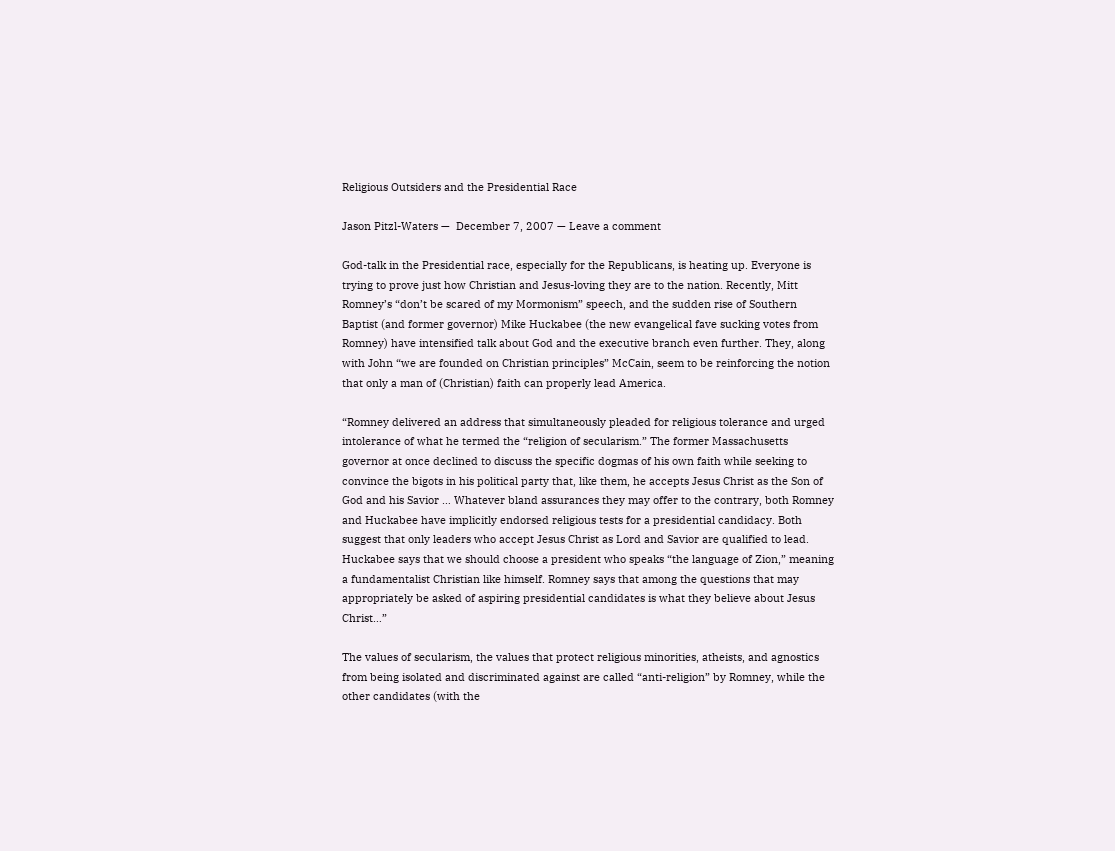Religious Outsiders and the Presidential Race

Jason Pitzl-Waters —  December 7, 2007 — Leave a comment

God-talk in the Presidential race, especially for the Republicans, is heating up. Everyone is trying to prove just how Christian and Jesus-loving they are to the nation. Recently, Mitt Romney’s “don’t be scared of my Mormonism” speech, and the sudden rise of Southern Baptist (and former governor) Mike Huckabee (the new evangelical fave sucking votes from Romney) have intensified talk about God and the executive branch even further. They, along with John “we are founded on Christian principles” McCain, seem to be reinforcing the notion that only a man of (Christian) faith can properly lead America.

“Romney delivered an address that simultaneously pleaded for religious tolerance and urged intolerance of what he termed the “religion of secularism.” The former Massachusetts governor at once declined to discuss the specific dogmas of his own faith while seeking to convince the bigots in his political party that, like them, he accepts Jesus Christ as the Son of God and his Savior … Whatever bland assurances they may offer to the contrary, both Romney and Huckabee have implicitly endorsed religious tests for a presidential candidacy. Both suggest that only leaders who accept Jesus Christ as Lord and Savior are qualified to lead. Huckabee says that we should choose a president who speaks “the language of Zion,” meaning a fundamentalist Christian like himself. Romney says that among the questions that may appropriately be asked of aspiring presidential candidates is what they believe about Jesus Christ…”

The values of secularism, the values that protect religious minorities, atheists, and agnostics from being isolated and discriminated against are called “anti-religion” by Romney, while the other candidates (with the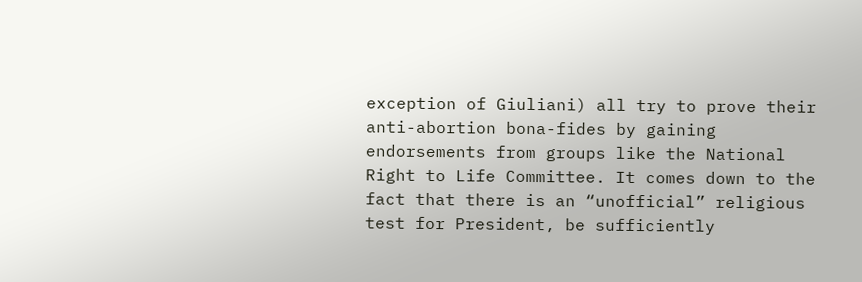exception of Giuliani) all try to prove their anti-abortion bona-fides by gaining endorsements from groups like the National Right to Life Committee. It comes down to the fact that there is an “unofficial” religious test for President, be sufficiently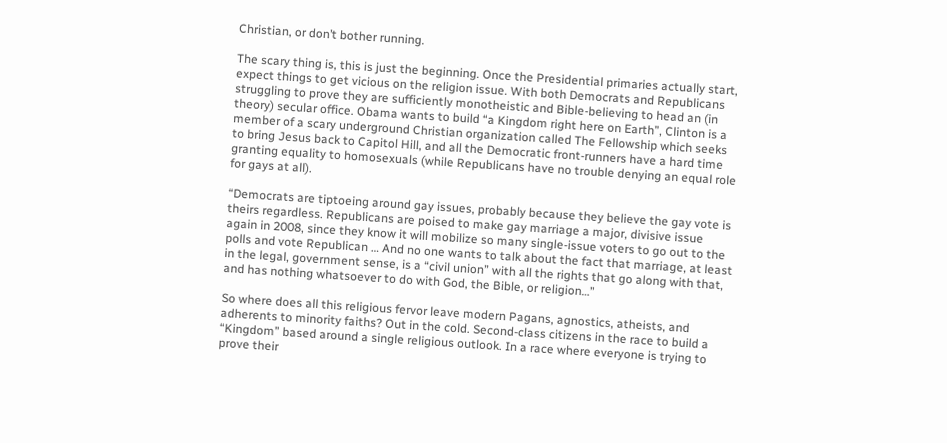Christian, or don’t bother running.

The scary thing is, this is just the beginning. Once the Presidential primaries actually start, expect things to get vicious on the religion issue. With both Democrats and Republicans struggling to prove they are sufficiently monotheistic and Bible-believing to head an (in theory) secular office. Obama wants to build “a Kingdom right here on Earth”, Clinton is a member of a scary underground Christian organization called The Fellowship which seeks to bring Jesus back to Capitol Hill, and all the Democratic front-runners have a hard time granting equality to homosexuals (while Republicans have no trouble denying an equal role for gays at all).

“Democrats are tiptoeing around gay issues, probably because they believe the gay vote is theirs regardless. Republicans are poised to make gay marriage a major, divisive issue again in 2008, since they know it will mobilize so many single-issue voters to go out to the polls and vote Republican … And no one wants to talk about the fact that marriage, at least in the legal, government sense, is a “civil union” with all the rights that go along with that, and has nothing whatsoever to do with God, the Bible, or religion…”

So where does all this religious fervor leave modern Pagans, agnostics, atheists, and adherents to minority faiths? Out in the cold. Second-class citizens in the race to build a “Kingdom” based around a single religious outlook. In a race where everyone is trying to prove their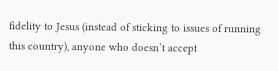fidelity to Jesus (instead of sticking to issues of running this country), anyone who doesn’t accept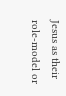Jesus as their role-model or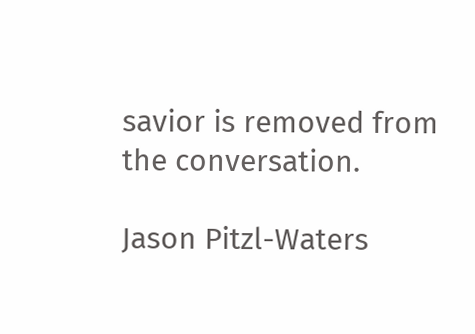savior is removed from the conversation.

Jason Pitzl-Waters